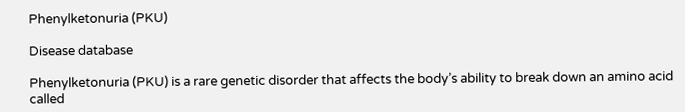Phenylketonuria (PKU)

Disease database

Phenylketonuria (PKU) is a rare genetic disorder that affects the body’s ability to break down an amino acid called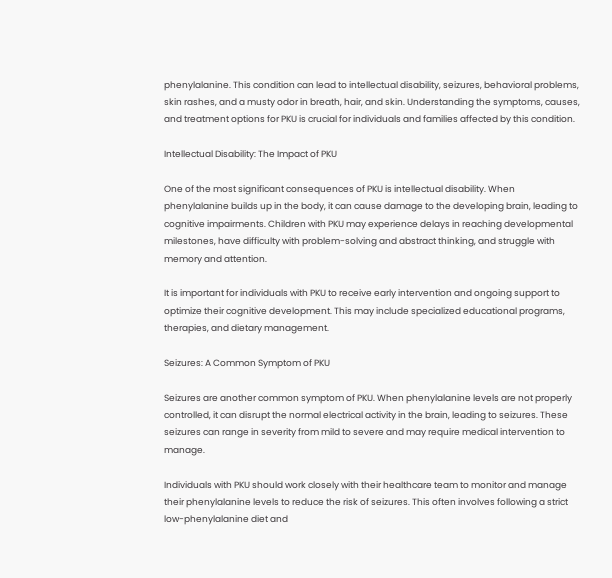phenylalanine. This condition can lead to intellectual disability, seizures, behavioral problems, skin rashes, and a musty odor in breath, hair, and skin. Understanding the symptoms, causes, and treatment options for PKU is crucial for individuals and families affected by this condition.

Intellectual Disability: The Impact of PKU

One of the most significant consequences of PKU is intellectual disability. When phenylalanine builds up in the body, it can cause damage to the developing brain, leading to cognitive impairments. Children with PKU may experience delays in reaching developmental milestones, have difficulty with problem-solving and abstract thinking, and struggle with memory and attention.

It is important for individuals with PKU to receive early intervention and ongoing support to optimize their cognitive development. This may include specialized educational programs, therapies, and dietary management.

Seizures: A Common Symptom of PKU

Seizures are another common symptom of PKU. When phenylalanine levels are not properly controlled, it can disrupt the normal electrical activity in the brain, leading to seizures. These seizures can range in severity from mild to severe and may require medical intervention to manage.

Individuals with PKU should work closely with their healthcare team to monitor and manage their phenylalanine levels to reduce the risk of seizures. This often involves following a strict low-phenylalanine diet and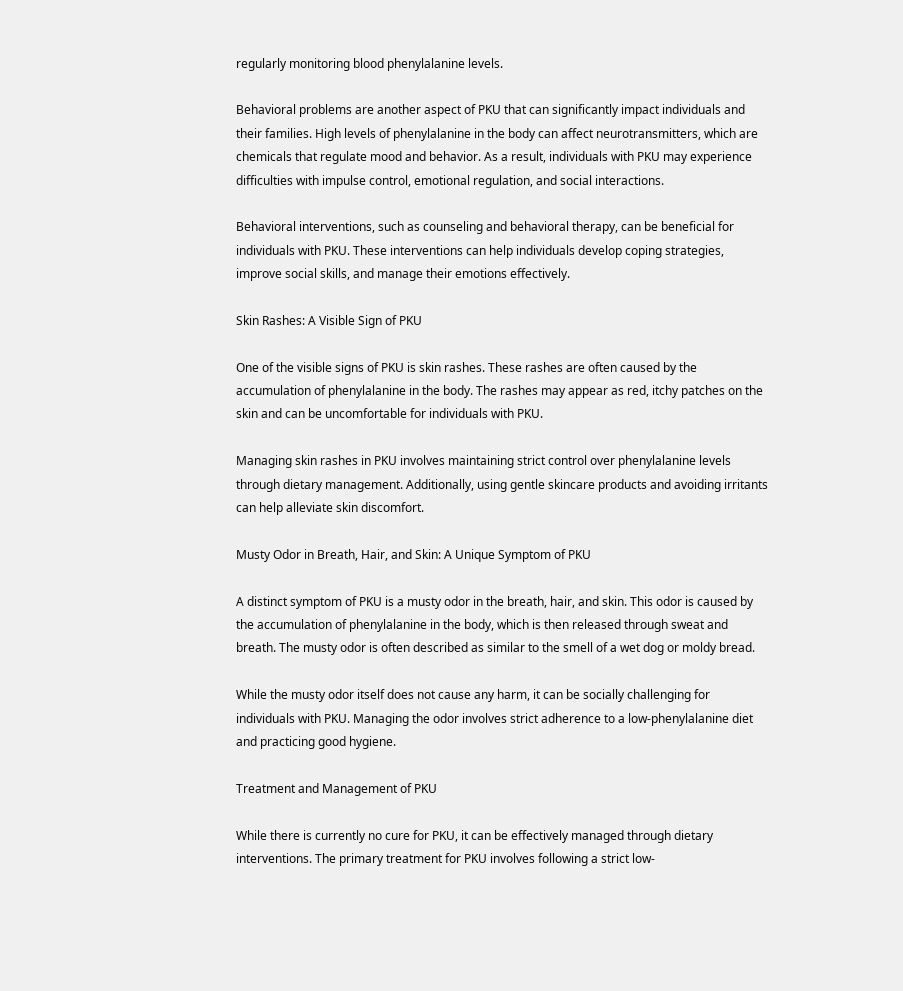regularly monitoring blood phenylalanine levels.

Behavioral problems are another aspect of PKU that can significantly impact individuals and their families. High levels of phenylalanine in the body can affect neurotransmitters, which are chemicals that regulate mood and behavior. As a result, individuals with PKU may experience difficulties with impulse control, emotional regulation, and social interactions.

Behavioral interventions, such as counseling and behavioral therapy, can be beneficial for individuals with PKU. These interventions can help individuals develop coping strategies, improve social skills, and manage their emotions effectively.

Skin Rashes: A Visible Sign of PKU

One of the visible signs of PKU is skin rashes. These rashes are often caused by the accumulation of phenylalanine in the body. The rashes may appear as red, itchy patches on the skin and can be uncomfortable for individuals with PKU.

Managing skin rashes in PKU involves maintaining strict control over phenylalanine levels through dietary management. Additionally, using gentle skincare products and avoiding irritants can help alleviate skin discomfort.

Musty Odor in Breath, Hair, and Skin: A Unique Symptom of PKU

A distinct symptom of PKU is a musty odor in the breath, hair, and skin. This odor is caused by the accumulation of phenylalanine in the body, which is then released through sweat and breath. The musty odor is often described as similar to the smell of a wet dog or moldy bread.

While the musty odor itself does not cause any harm, it can be socially challenging for individuals with PKU. Managing the odor involves strict adherence to a low-phenylalanine diet and practicing good hygiene.

Treatment and Management of PKU

While there is currently no cure for PKU, it can be effectively managed through dietary interventions. The primary treatment for PKU involves following a strict low-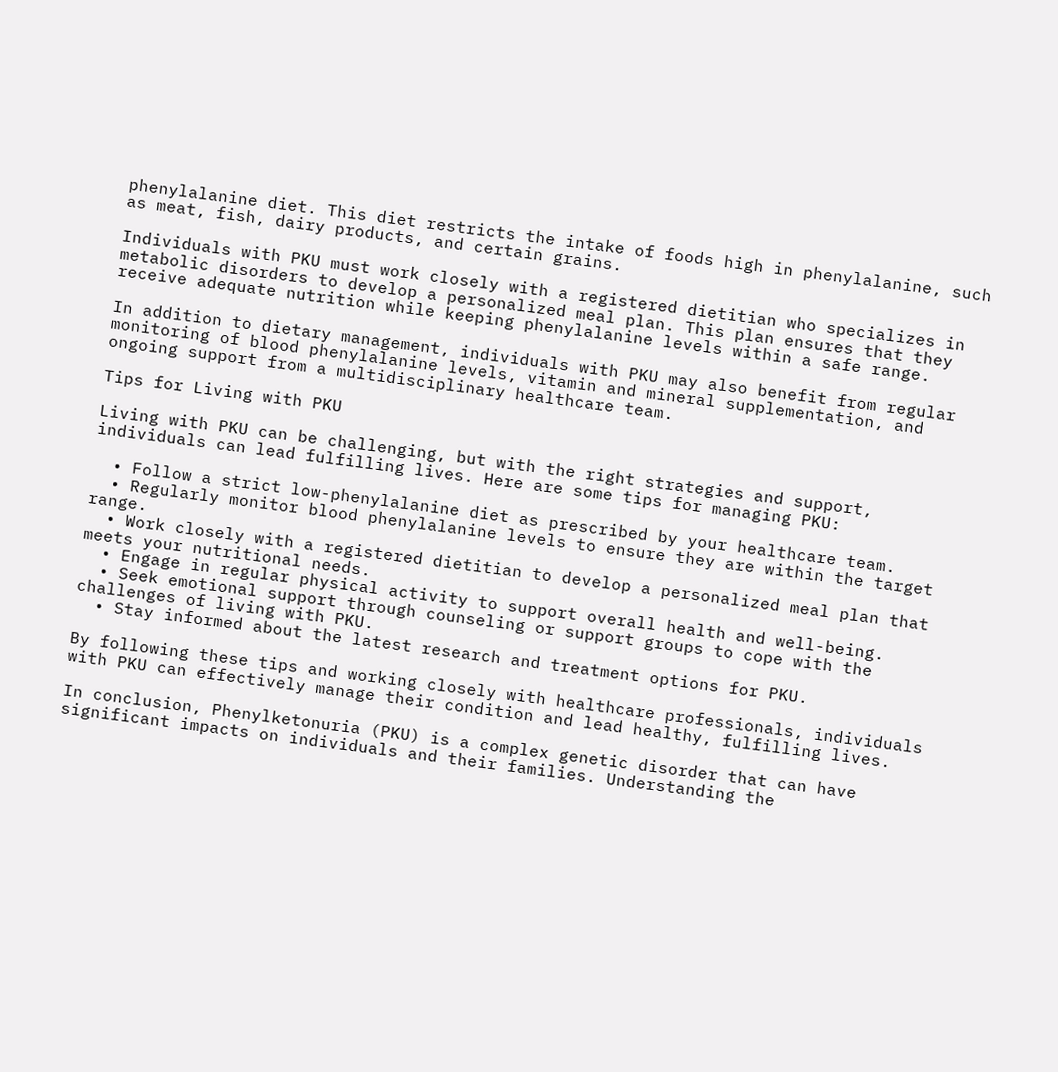phenylalanine diet. This diet restricts the intake of foods high in phenylalanine, such as meat, fish, dairy products, and certain grains.

Individuals with PKU must work closely with a registered dietitian who specializes in metabolic disorders to develop a personalized meal plan. This plan ensures that they receive adequate nutrition while keeping phenylalanine levels within a safe range.

In addition to dietary management, individuals with PKU may also benefit from regular monitoring of blood phenylalanine levels, vitamin and mineral supplementation, and ongoing support from a multidisciplinary healthcare team.

Tips for Living with PKU

Living with PKU can be challenging, but with the right strategies and support, individuals can lead fulfilling lives. Here are some tips for managing PKU:

  • Follow a strict low-phenylalanine diet as prescribed by your healthcare team.
  • Regularly monitor blood phenylalanine levels to ensure they are within the target range.
  • Work closely with a registered dietitian to develop a personalized meal plan that meets your nutritional needs.
  • Engage in regular physical activity to support overall health and well-being.
  • Seek emotional support through counseling or support groups to cope with the challenges of living with PKU.
  • Stay informed about the latest research and treatment options for PKU.

By following these tips and working closely with healthcare professionals, individuals with PKU can effectively manage their condition and lead healthy, fulfilling lives.

In conclusion, Phenylketonuria (PKU) is a complex genetic disorder that can have significant impacts on individuals and their families. Understanding the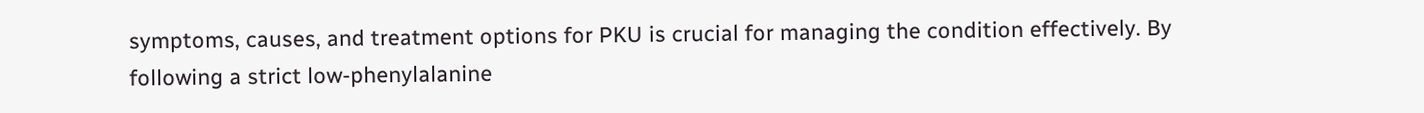symptoms, causes, and treatment options for PKU is crucial for managing the condition effectively. By following a strict low-phenylalanine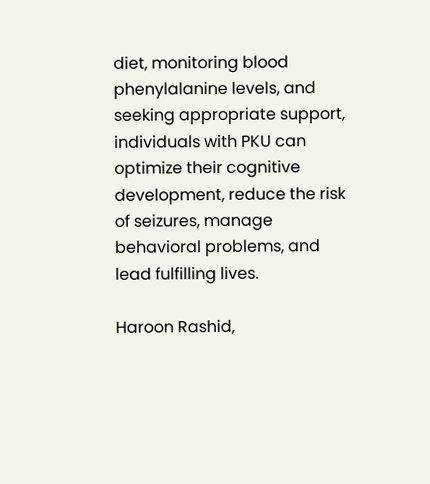diet, monitoring blood phenylalanine levels, and seeking appropriate support, individuals with PKU can optimize their cognitive development, reduce the risk of seizures, manage behavioral problems, and lead fulfilling lives.

Haroon Rashid,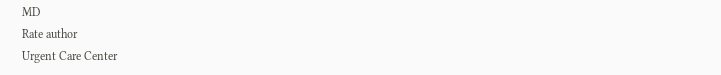MD
Rate author
Urgent Care Center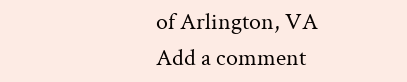of Arlington, VA
Add a comment